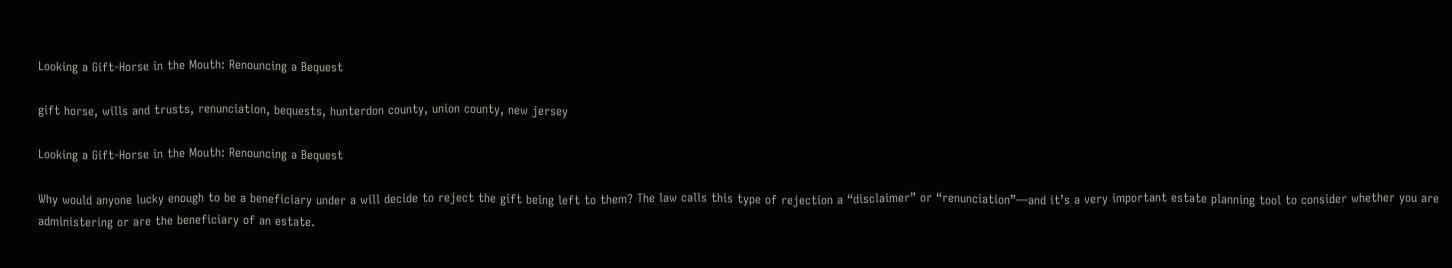Looking a Gift-Horse in the Mouth: Renouncing a Bequest

gift horse, wills and trusts, renunciation, bequests, hunterdon county, union county, new jersey

Looking a Gift-Horse in the Mouth: Renouncing a Bequest

Why would anyone lucky enough to be a beneficiary under a will decide to reject the gift being left to them? The law calls this type of rejection a “disclaimer” or “renunciation”—and it’s a very important estate planning tool to consider whether you are administering or are the beneficiary of an estate.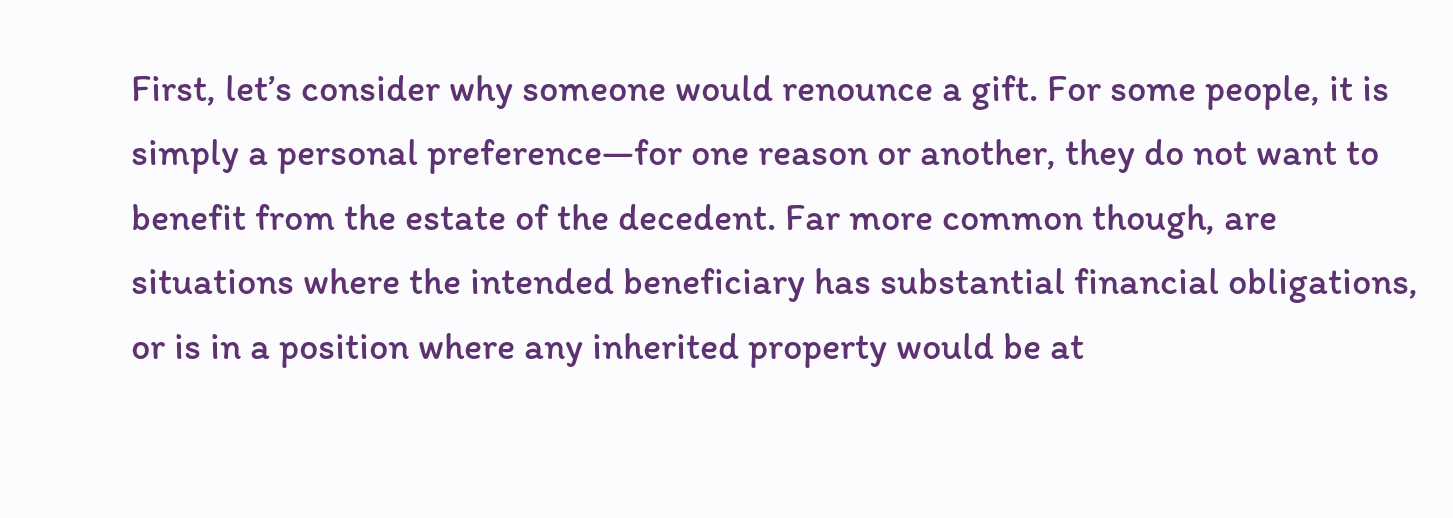First, let’s consider why someone would renounce a gift. For some people, it is simply a personal preference—for one reason or another, they do not want to benefit from the estate of the decedent. Far more common though, are situations where the intended beneficiary has substantial financial obligations, or is in a position where any inherited property would be at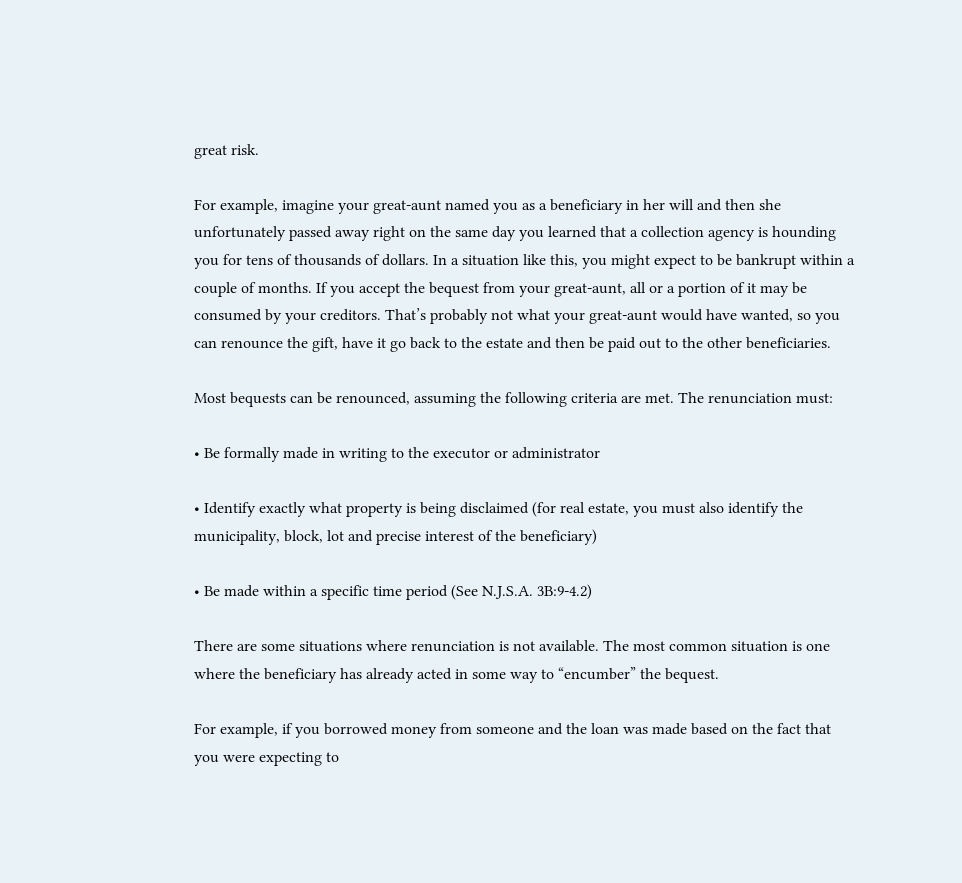great risk.

For example, imagine your great-aunt named you as a beneficiary in her will and then she unfortunately passed away right on the same day you learned that a collection agency is hounding you for tens of thousands of dollars. In a situation like this, you might expect to be bankrupt within a couple of months. If you accept the bequest from your great-aunt, all or a portion of it may be consumed by your creditors. That’s probably not what your great-aunt would have wanted, so you can renounce the gift, have it go back to the estate and then be paid out to the other beneficiaries.

Most bequests can be renounced, assuming the following criteria are met. The renunciation must:

• Be formally made in writing to the executor or administrator

• Identify exactly what property is being disclaimed (for real estate, you must also identify the municipality, block, lot and precise interest of the beneficiary)

• Be made within a specific time period (See N.J.S.A. 3B:9-4.2)

There are some situations where renunciation is not available. The most common situation is one where the beneficiary has already acted in some way to “encumber” the bequest.

For example, if you borrowed money from someone and the loan was made based on the fact that you were expecting to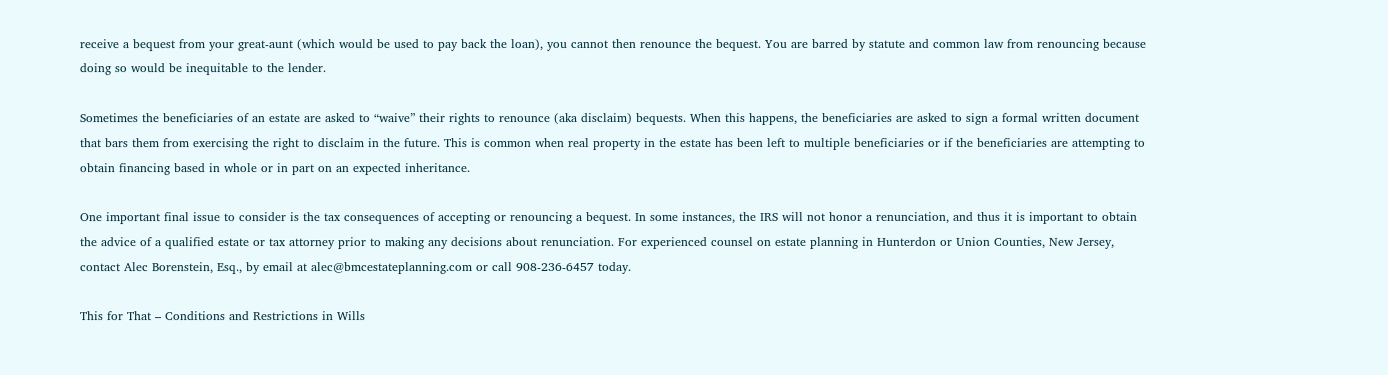receive a bequest from your great-aunt (which would be used to pay back the loan), you cannot then renounce the bequest. You are barred by statute and common law from renouncing because doing so would be inequitable to the lender.

Sometimes the beneficiaries of an estate are asked to “waive” their rights to renounce (aka disclaim) bequests. When this happens, the beneficiaries are asked to sign a formal written document that bars them from exercising the right to disclaim in the future. This is common when real property in the estate has been left to multiple beneficiaries or if the beneficiaries are attempting to obtain financing based in whole or in part on an expected inheritance.

One important final issue to consider is the tax consequences of accepting or renouncing a bequest. In some instances, the IRS will not honor a renunciation, and thus it is important to obtain the advice of a qualified estate or tax attorney prior to making any decisions about renunciation. For experienced counsel on estate planning in Hunterdon or Union Counties, New Jersey, contact Alec Borenstein, Esq., by email at alec@bmcestateplanning.com or call 908-236-6457 today.

This for That – Conditions and Restrictions in Wills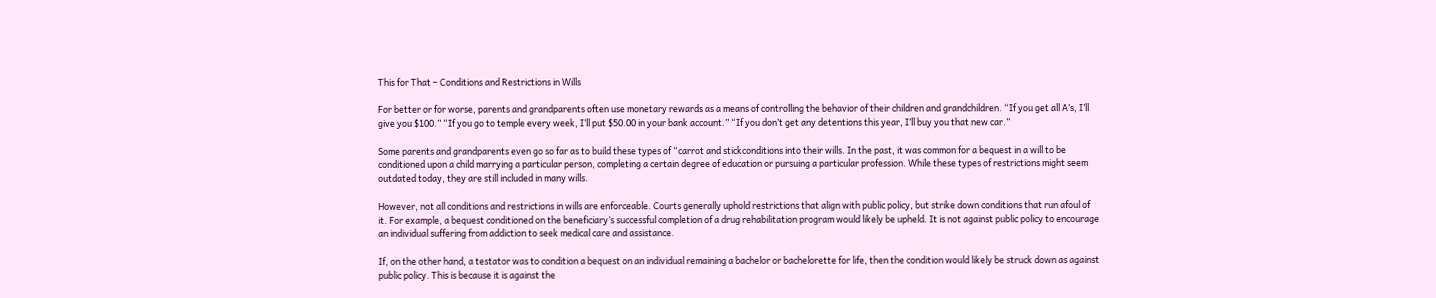This for That – Conditions and Restrictions in Wills

For better or for worse, parents and grandparents often use monetary rewards as a means of controlling the behavior of their children and grandchildren. “If you get all A’s, I’ll give you $100.” “If you go to temple every week, I’ll put $50.00 in your bank account.” “If you don’t get any detentions this year, I’ll buy you that new car.”

Some parents and grandparents even go so far as to build these types of “carrot and stickconditions into their wills. In the past, it was common for a bequest in a will to be conditioned upon a child marrying a particular person, completing a certain degree of education or pursuing a particular profession. While these types of restrictions might seem outdated today, they are still included in many wills.

However, not all conditions and restrictions in wills are enforceable. Courts generally uphold restrictions that align with public policy, but strike down conditions that run afoul of it. For example, a bequest conditioned on the beneficiary’s successful completion of a drug rehabilitation program would likely be upheld. It is not against public policy to encourage an individual suffering from addiction to seek medical care and assistance.

If, on the other hand, a testator was to condition a bequest on an individual remaining a bachelor or bachelorette for life, then the condition would likely be struck down as against public policy. This is because it is against the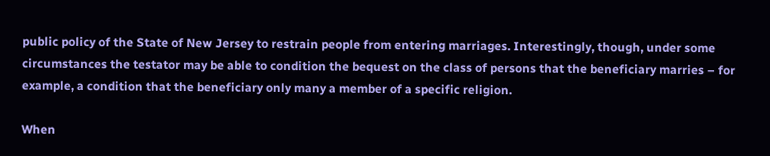public policy of the State of New Jersey to restrain people from entering marriages. Interestingly, though, under some circumstances the testator may be able to condition the bequest on the class of persons that the beneficiary marries – for example, a condition that the beneficiary only many a member of a specific religion.

When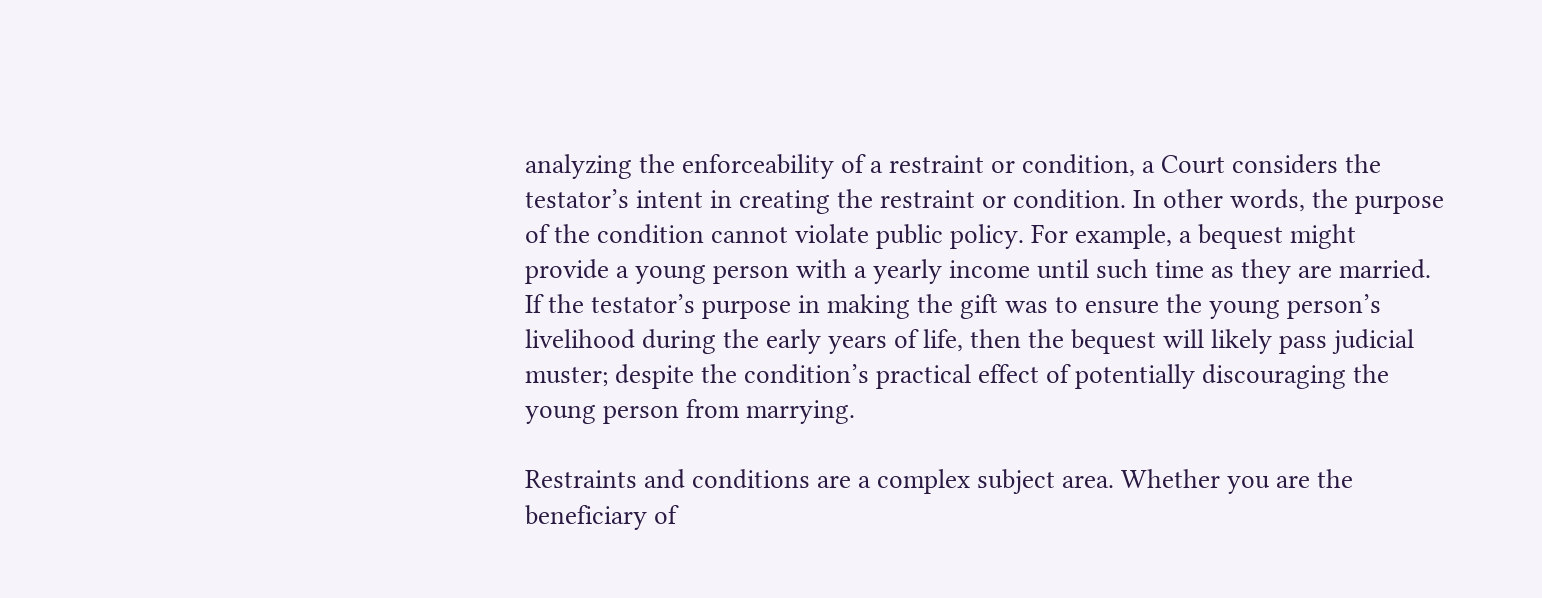analyzing the enforceability of a restraint or condition, a Court considers the testator’s intent in creating the restraint or condition. In other words, the purpose of the condition cannot violate public policy. For example, a bequest might provide a young person with a yearly income until such time as they are married. If the testator’s purpose in making the gift was to ensure the young person’s livelihood during the early years of life, then the bequest will likely pass judicial muster; despite the condition’s practical effect of potentially discouraging the young person from marrying.

Restraints and conditions are a complex subject area. Whether you are the beneficiary of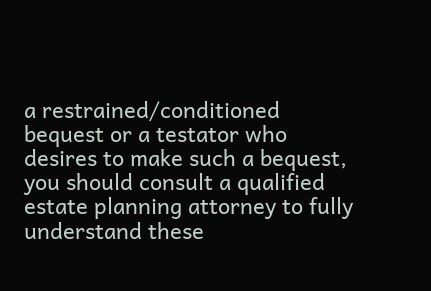a restrained/conditioned bequest or a testator who desires to make such a bequest, you should consult a qualified estate planning attorney to fully understand these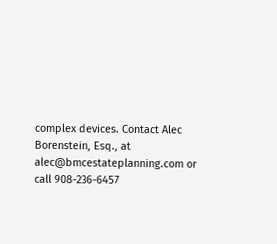complex devices. Contact Alec Borenstein, Esq., at alec@bmcestateplanning.com or call 908-236-6457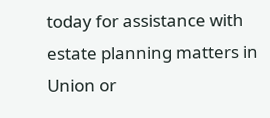today for assistance with estate planning matters in Union or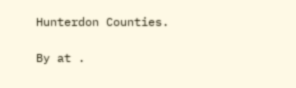Hunterdon Counties.

By at .